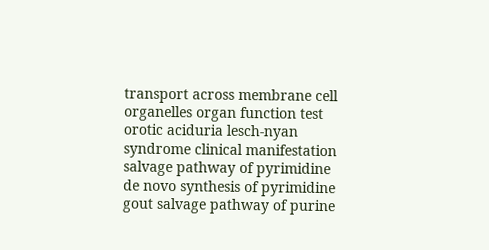transport across membrane cell organelles organ function test orotic aciduria lesch-nyan syndrome clinical manifestation salvage pathway of pyrimidine de novo synthesis of pyrimidine gout salvage pathway of purine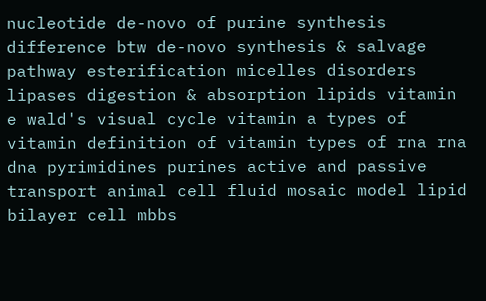nucleotide de-novo of purine synthesis difference btw de-novo synthesis & salvage pathway esterification micelles disorders lipases digestion & absorption lipids vitamin e wald's visual cycle vitamin a types of vitamin definition of vitamin types of rna rna dna pyrimidines purines active and passive transport animal cell fluid mosaic model lipid bilayer cell mbbs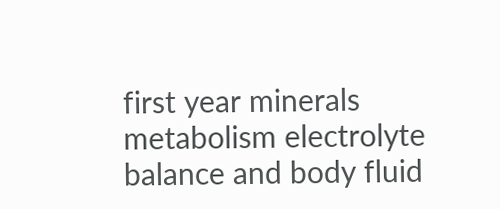first year minerals metabolism electrolyte balance and body fluid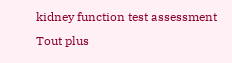kidney function test assessment
Tout plus